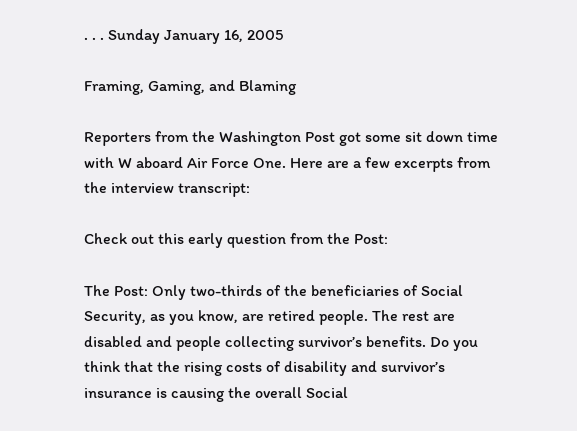. . . Sunday January 16, 2005

Framing, Gaming, and Blaming

Reporters from the Washington Post got some sit down time with W aboard Air Force One. Here are a few excerpts from the interview transcript:

Check out this early question from the Post:

The Post: Only two-thirds of the beneficiaries of Social Security, as you know, are retired people. The rest are disabled and people collecting survivor’s benefits. Do you think that the rising costs of disability and survivor’s insurance is causing the overall Social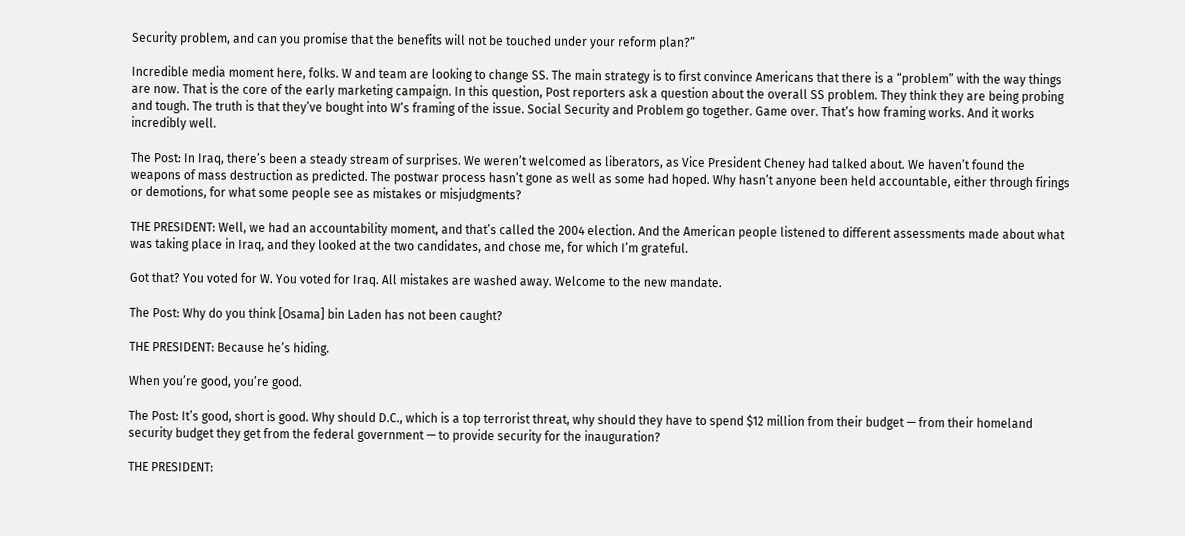Security problem, and can you promise that the benefits will not be touched under your reform plan?”

Incredible media moment here, folks. W and team are looking to change SS. The main strategy is to first convince Americans that there is a “problem” with the way things are now. That is the core of the early marketing campaign. In this question, Post reporters ask a question about the overall SS problem. They think they are being probing and tough. The truth is that they’ve bought into W’s framing of the issue. Social Security and Problem go together. Game over. That’s how framing works. And it works incredibly well.

The Post: In Iraq, there’s been a steady stream of surprises. We weren’t welcomed as liberators, as Vice President Cheney had talked about. We haven’t found the weapons of mass destruction as predicted. The postwar process hasn’t gone as well as some had hoped. Why hasn’t anyone been held accountable, either through firings or demotions, for what some people see as mistakes or misjudgments?

THE PRESIDENT: Well, we had an accountability moment, and that’s called the 2004 election. And the American people listened to different assessments made about what was taking place in Iraq, and they looked at the two candidates, and chose me, for which I’m grateful.

Got that? You voted for W. You voted for Iraq. All mistakes are washed away. Welcome to the new mandate.

The Post: Why do you think [Osama] bin Laden has not been caught?

THE PRESIDENT: Because he’s hiding.

When you’re good, you’re good.

The Post: It’s good, short is good. Why should D.C., which is a top terrorist threat, why should they have to spend $12 million from their budget — from their homeland security budget they get from the federal government — to provide security for the inauguration?

THE PRESIDENT: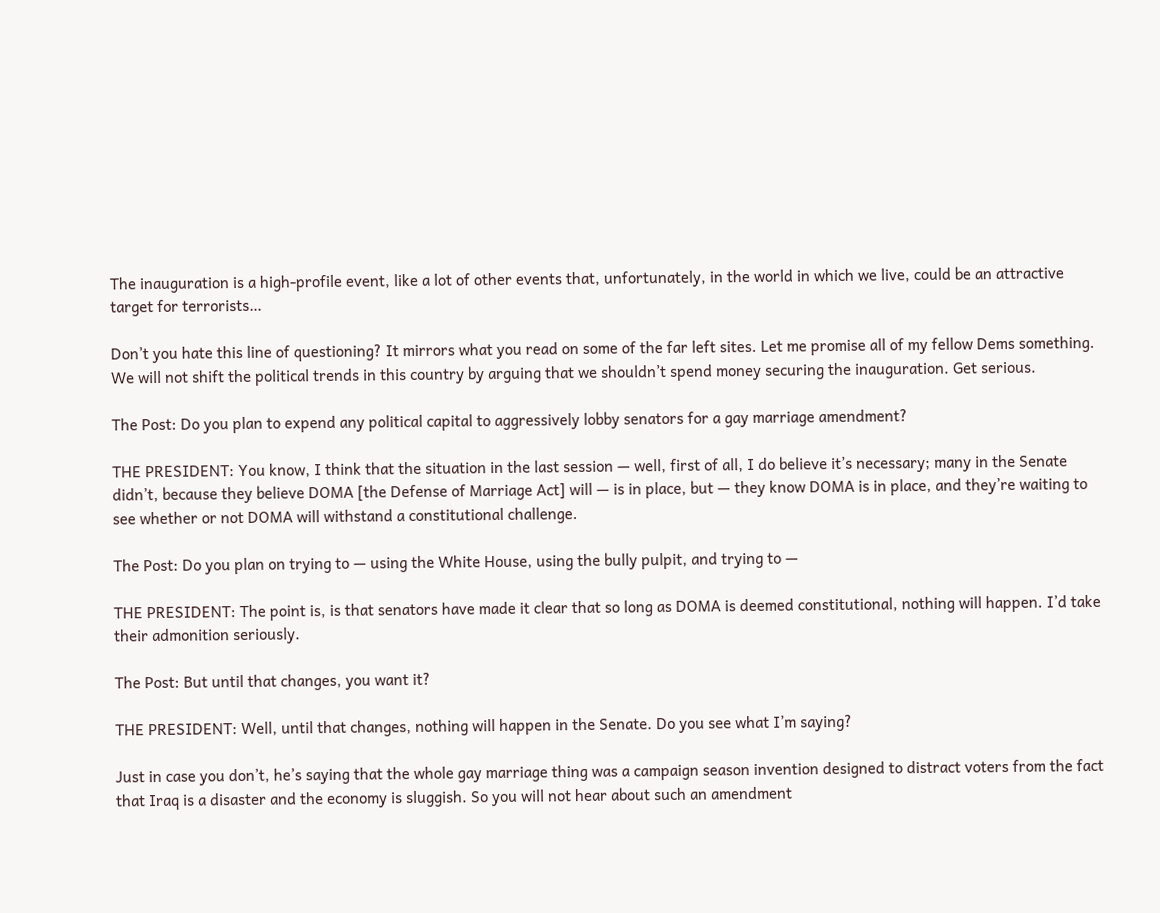The inauguration is a high-profile event, like a lot of other events that, unfortunately, in the world in which we live, could be an attractive target for terrorists…

Don’t you hate this line of questioning? It mirrors what you read on some of the far left sites. Let me promise all of my fellow Dems something. We will not shift the political trends in this country by arguing that we shouldn’t spend money securing the inauguration. Get serious.

The Post: Do you plan to expend any political capital to aggressively lobby senators for a gay marriage amendment?

THE PRESIDENT: You know, I think that the situation in the last session — well, first of all, I do believe it’s necessary; many in the Senate didn’t, because they believe DOMA [the Defense of Marriage Act] will — is in place, but — they know DOMA is in place, and they’re waiting to see whether or not DOMA will withstand a constitutional challenge.

The Post: Do you plan on trying to — using the White House, using the bully pulpit, and trying to —

THE PRESIDENT: The point is, is that senators have made it clear that so long as DOMA is deemed constitutional, nothing will happen. I’d take their admonition seriously.

The Post: But until that changes, you want it?

THE PRESIDENT: Well, until that changes, nothing will happen in the Senate. Do you see what I’m saying?

Just in case you don’t, he’s saying that the whole gay marriage thing was a campaign season invention designed to distract voters from the fact that Iraq is a disaster and the economy is sluggish. So you will not hear about such an amendment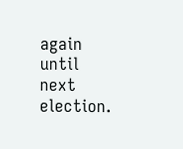again until next election.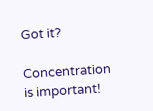Got it?

Concentration is important!